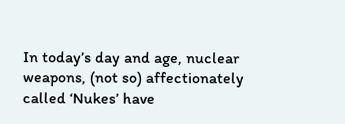In today’s day and age, nuclear weapons, (not so) affectionately called ‘Nukes’ have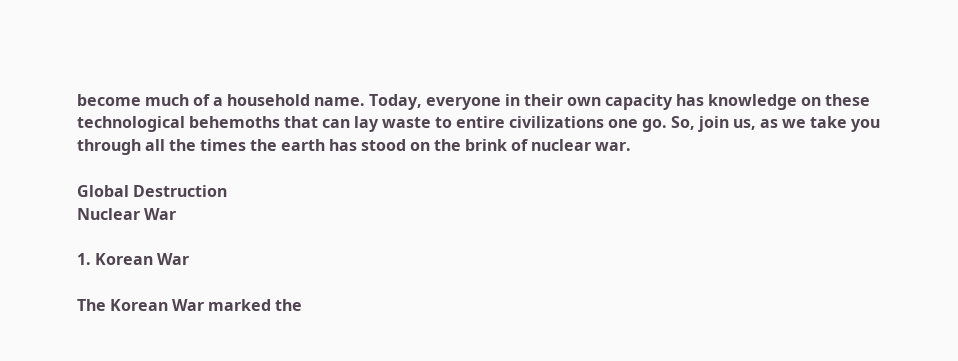become much of a household name. Today, everyone in their own capacity has knowledge on these technological behemoths that can lay waste to entire civilizations one go. So, join us, as we take you through all the times the earth has stood on the brink of nuclear war.

Global Destruction
Nuclear War

1. Korean War

The Korean War marked the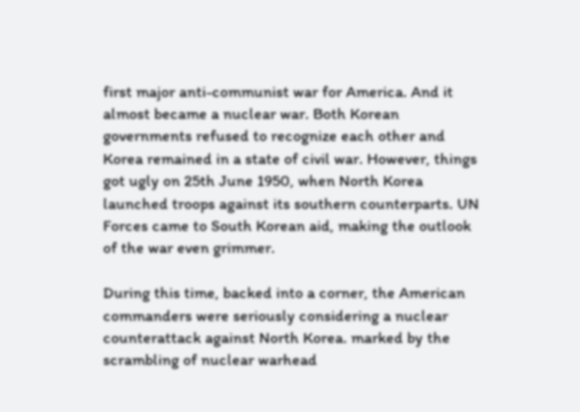first major anti-communist war for America. And it almost became a nuclear war. Both Korean governments refused to recognize each other and Korea remained in a state of civil war. However, things got ugly on 25th June 1950, when North Korea launched troops against its southern counterparts. UN Forces came to South Korean aid, making the outlook of the war even grimmer.

During this time, backed into a corner, the American commanders were seriously considering a nuclear counterattack against North Korea. marked by the scrambling of nuclear warhead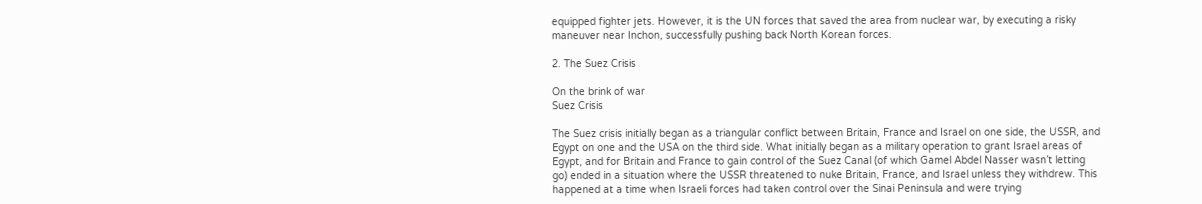equipped fighter jets. However, it is the UN forces that saved the area from nuclear war, by executing a risky maneuver near Inchon, successfully pushing back North Korean forces.

2. The Suez Crisis

On the brink of war
Suez Crisis

The Suez crisis initially began as a triangular conflict between Britain, France and Israel on one side, the USSR, and Egypt on one and the USA on the third side. What initially began as a military operation to grant Israel areas of Egypt, and for Britain and France to gain control of the Suez Canal (of which Gamel Abdel Nasser wasn’t letting go) ended in a situation where the USSR threatened to nuke Britain, France, and Israel unless they withdrew. This happened at a time when Israeli forces had taken control over the Sinai Peninsula and were trying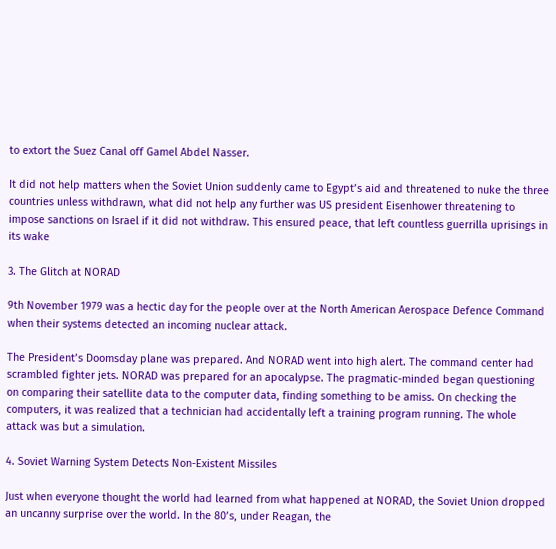to extort the Suez Canal off Gamel Abdel Nasser.

It did not help matters when the Soviet Union suddenly came to Egypt’s aid and threatened to nuke the three countries unless withdrawn, what did not help any further was US president Eisenhower threatening to impose sanctions on Israel if it did not withdraw. This ensured peace, that left countless guerrilla uprisings in its wake

3. The Glitch at NORAD

9th November 1979 was a hectic day for the people over at the North American Aerospace Defence Command when their systems detected an incoming nuclear attack.

The President’s Doomsday plane was prepared. And NORAD went into high alert. The command center had scrambled fighter jets. NORAD was prepared for an apocalypse. The pragmatic-minded began questioning on comparing their satellite data to the computer data, finding something to be amiss. On checking the computers, it was realized that a technician had accidentally left a training program running. The whole attack was but a simulation.

4. Soviet Warning System Detects Non-Existent Missiles

Just when everyone thought the world had learned from what happened at NORAD, the Soviet Union dropped an uncanny surprise over the world. In the 80’s, under Reagan, the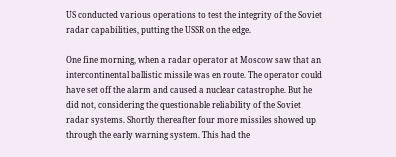US conducted various operations to test the integrity of the Soviet radar capabilities, putting the USSR on the edge.

One fine morning, when a radar operator at Moscow saw that an intercontinental ballistic missile was en route. The operator could have set off the alarm and caused a nuclear catastrophe. But he did not, considering the questionable reliability of the Soviet radar systems. Shortly thereafter four more missiles showed up through the early warning system. This had the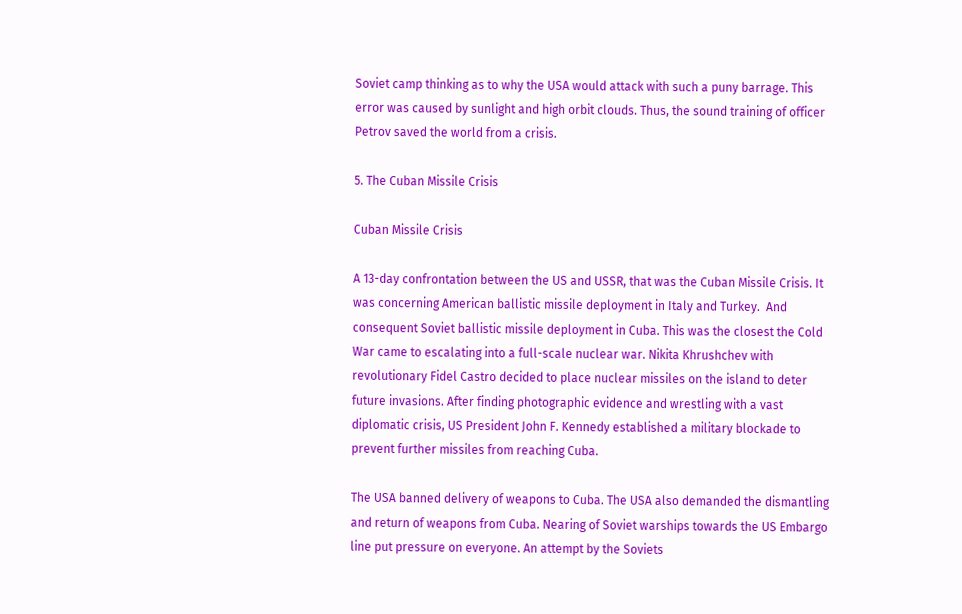Soviet camp thinking as to why the USA would attack with such a puny barrage. This error was caused by sunlight and high orbit clouds. Thus, the sound training of officer Petrov saved the world from a crisis.

5. The Cuban Missile Crisis

Cuban Missile Crisis

A 13-day confrontation between the US and USSR, that was the Cuban Missile Crisis. It was concerning American ballistic missile deployment in Italy and Turkey.  And consequent Soviet ballistic missile deployment in Cuba. This was the closest the Cold War came to escalating into a full-scale nuclear war. Nikita Khrushchev with revolutionary Fidel Castro decided to place nuclear missiles on the island to deter future invasions. After finding photographic evidence and wrestling with a vast diplomatic crisis, US President John F. Kennedy established a military blockade to prevent further missiles from reaching Cuba.

The USA banned delivery of weapons to Cuba. The USA also demanded the dismantling and return of weapons from Cuba. Nearing of Soviet warships towards the US Embargo line put pressure on everyone. An attempt by the Soviets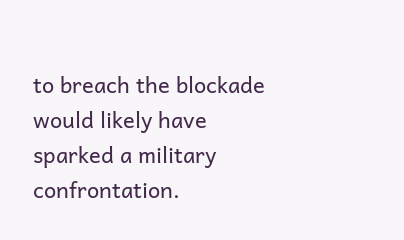to breach the blockade would likely have sparked a military confrontation.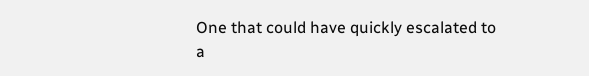One that could have quickly escalated to a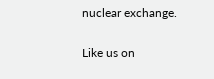nuclear exchange.

Like us on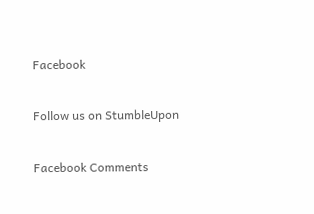Facebook

Follow us on StumbleUpon

Facebook Comments